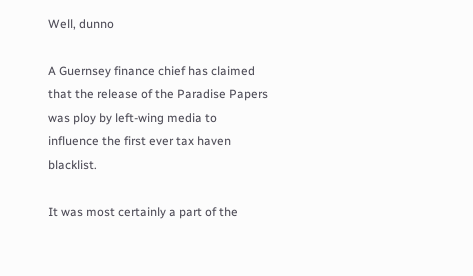Well, dunno

A Guernsey finance chief has claimed that the release of the Paradise Papers was ploy by left-wing media to influence the first ever tax haven blacklist.

It was most certainly a part of the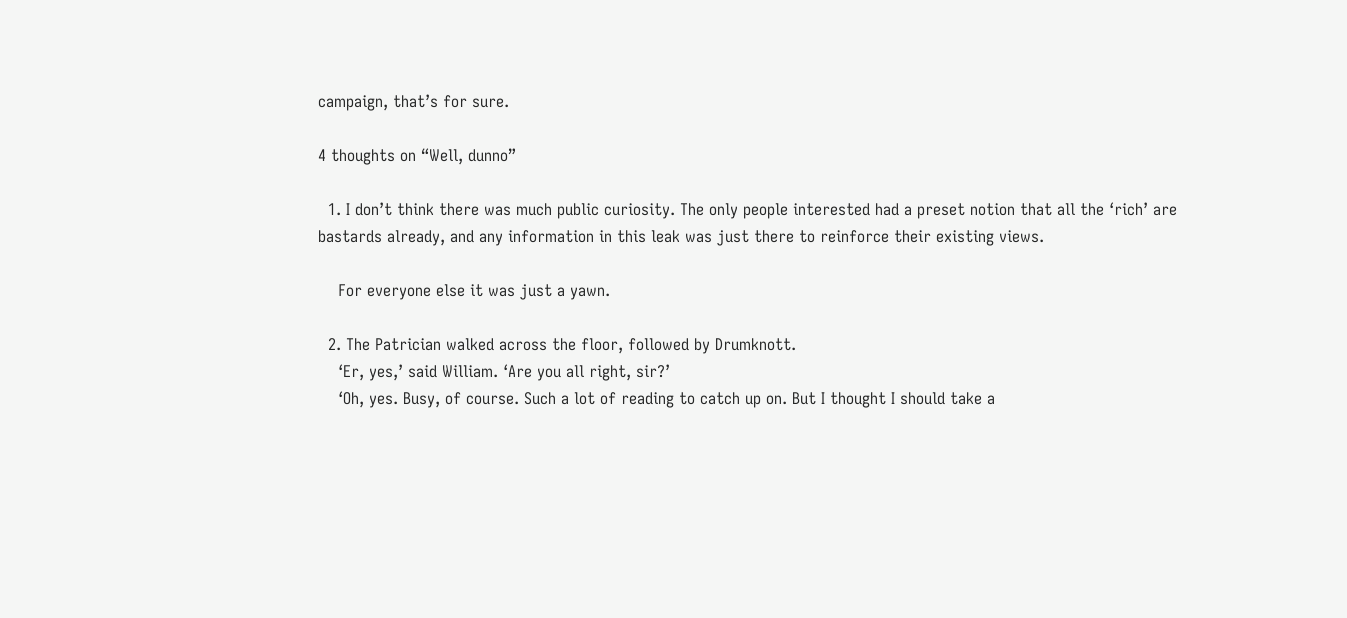campaign, that’s for sure.

4 thoughts on “Well, dunno”

  1. I don’t think there was much public curiosity. The only people interested had a preset notion that all the ‘rich’ are bastards already, and any information in this leak was just there to reinforce their existing views.

    For everyone else it was just a yawn.

  2. The Patrician walked across the floor, followed by Drumknott.
    ‘Er, yes,’ said William. ‘Are you all right, sir?’
    ‘Oh, yes. Busy, of course. Such a lot of reading to catch up on. But I thought I should take a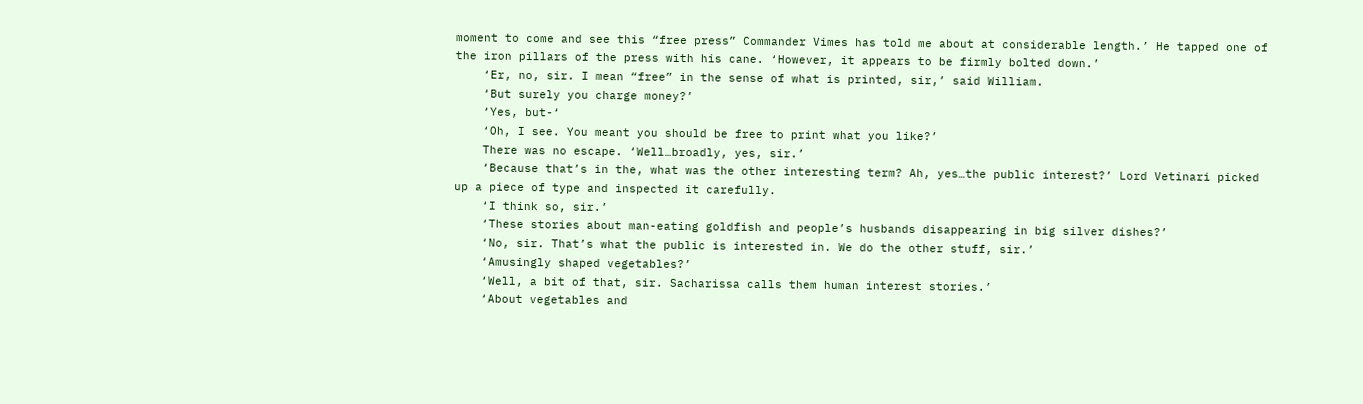moment to come and see this “free press” Commander Vimes has told me about at considerable length.’ He tapped one of the iron pillars of the press with his cane. ‘However, it appears to be firmly bolted down.’
    ‘Er, no, sir. I mean “free” in the sense of what is printed, sir,’ said William.
    ‘But surely you charge money?’
    ‘Yes, but-‘
    ‘Oh, I see. You meant you should be free to print what you like?’
    There was no escape. ‘Well…broadly, yes, sir.’
    ‘Because that’s in the, what was the other interesting term? Ah, yes…the public interest?’ Lord Vetinari picked up a piece of type and inspected it carefully.
    ‘I think so, sir.’
    ‘These stories about man-eating goldfish and people’s husbands disappearing in big silver dishes?’
    ‘No, sir. That’s what the public is interested in. We do the other stuff, sir.’
    ‘Amusingly shaped vegetables?’
    ‘Well, a bit of that, sir. Sacharissa calls them human interest stories.’
    ‘About vegetables and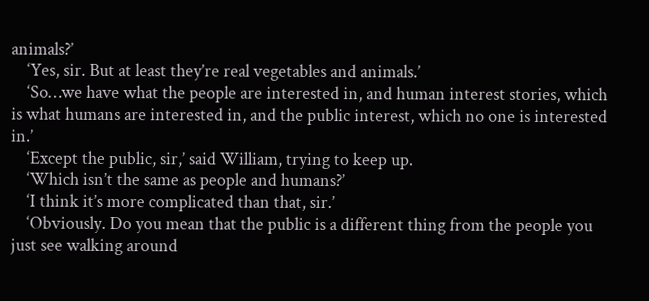animals?’
    ‘Yes, sir. But at least they’re real vegetables and animals.’
    ‘So…we have what the people are interested in, and human interest stories, which is what humans are interested in, and the public interest, which no one is interested in.’
    ‘Except the public, sir,’ said William, trying to keep up.
    ‘Which isn’t the same as people and humans?’
    ‘I think it’s more complicated than that, sir.’
    ‘Obviously. Do you mean that the public is a different thing from the people you just see walking around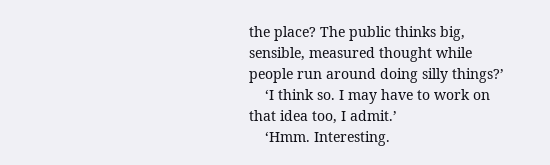the place? The public thinks big, sensible, measured thought while people run around doing silly things?’
    ‘I think so. I may have to work on that idea too, I admit.’
    ‘Hmm. Interesting.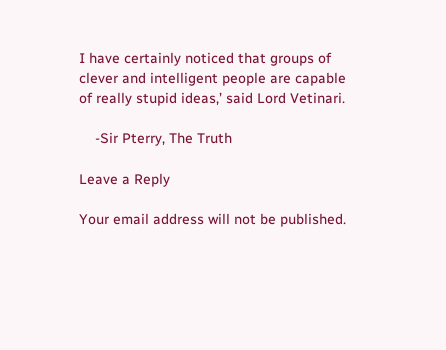I have certainly noticed that groups of clever and intelligent people are capable of really stupid ideas,’ said Lord Vetinari.

    -Sir Pterry, The Truth

Leave a Reply

Your email address will not be published.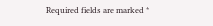Required fields are marked *